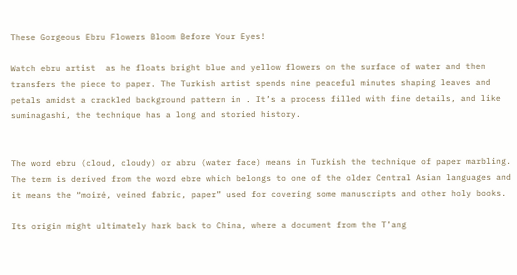These Gorgeous Ebru Flowers Bloom Before Your Eyes!

Watch ebru artist  as he floats bright blue and yellow flowers on the surface of water and then transfers the piece to paper. The Turkish artist spends nine peaceful minutes shaping leaves and petals amidst a crackled background pattern in . It’s a process filled with fine details, and like suminagashi, the technique has a long and storied history.


The word ebru (cloud, cloudy) or abru (water face) means in Turkish the technique of paper marbling. The term is derived from the word ebre which belongs to one of the older Central Asian languages and it means the “moiré, veined fabric, paper” used for covering some manuscripts and other holy books.

Its origin might ultimately hark back to China, where a document from the T’ang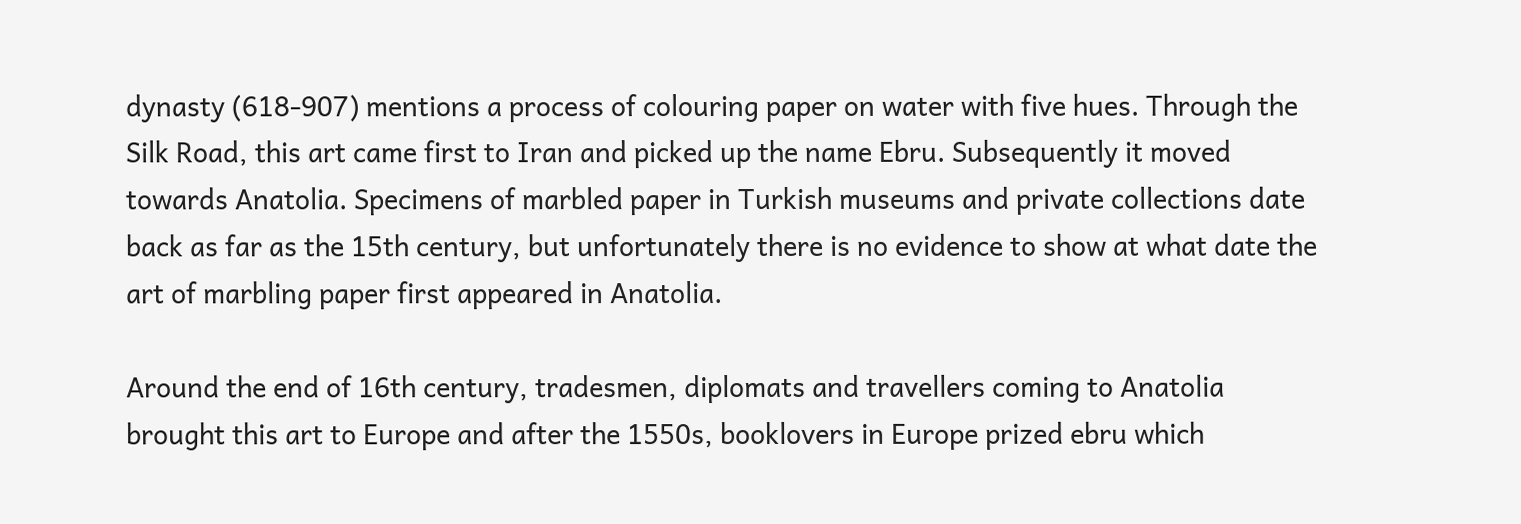dynasty (618-907) mentions a process of colouring paper on water with five hues. Through the Silk Road, this art came first to Iran and picked up the name Ebru. Subsequently it moved towards Anatolia. Specimens of marbled paper in Turkish museums and private collections date back as far as the 15th century, but unfortunately there is no evidence to show at what date the art of marbling paper first appeared in Anatolia.

Around the end of 16th century, tradesmen, diplomats and travellers coming to Anatolia brought this art to Europe and after the 1550s, booklovers in Europe prized ebru which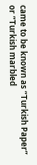came to be known as “Turkish Paper” or “Turkish marbled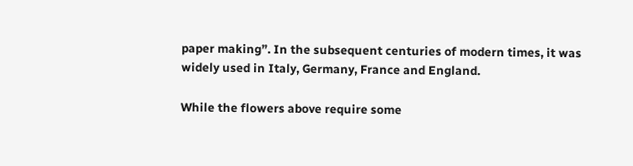paper making”. In the subsequent centuries of modern times, it was widely used in Italy, Germany, France and England.

While the flowers above require some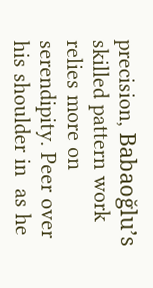precision, Babaoğlu’s skilled pattern work relies more on serendipity. Peer over his shoulder in  as he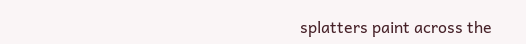splatters paint across the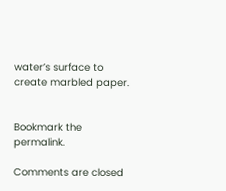water’s surface to create marbled paper.


Bookmark the permalink.

Comments are closed